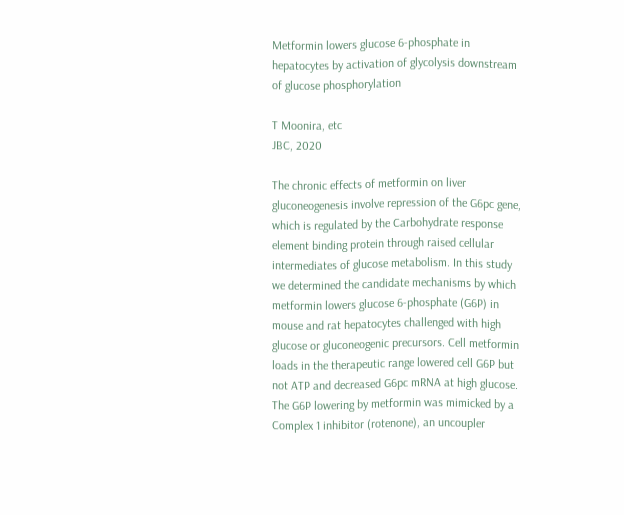Metformin lowers glucose 6-phosphate in hepatocytes by activation of glycolysis downstream of glucose phosphorylation

T Moonira, etc
JBC, 2020

The chronic effects of metformin on liver gluconeogenesis involve repression of the G6pc gene, which is regulated by the Carbohydrate response element binding protein through raised cellular intermediates of glucose metabolism. In this study we determined the candidate mechanisms by which metformin lowers glucose 6-phosphate (G6P) in mouse and rat hepatocytes challenged with high glucose or gluconeogenic precursors. Cell metformin loads in the therapeutic range lowered cell G6P but not ATP and decreased G6pc mRNA at high glucose. The G6P lowering by metformin was mimicked by a Complex 1 inhibitor (rotenone), an uncoupler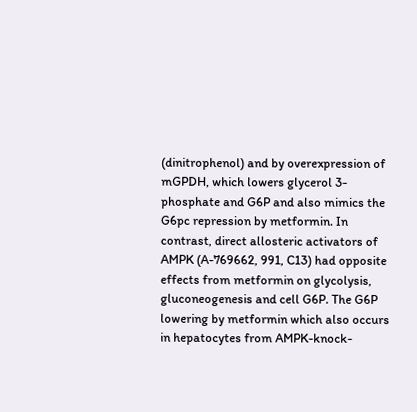(dinitrophenol) and by overexpression of mGPDH, which lowers glycerol 3-phosphate and G6P and also mimics the G6pc repression by metformin. In contrast, direct allosteric activators of AMPK (A-769662, 991, C13) had opposite effects from metformin on glycolysis, gluconeogenesis and cell G6P. The G6P lowering by metformin which also occurs in hepatocytes from AMPK-knock-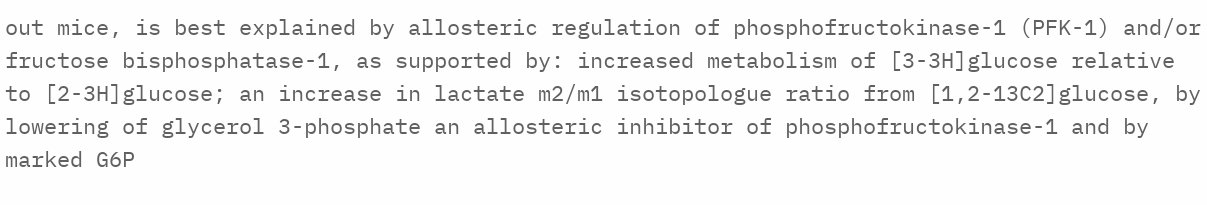out mice, is best explained by allosteric regulation of phosphofructokinase-1 (PFK-1) and/or fructose bisphosphatase-1, as supported by: increased metabolism of [3-3H]glucose relative to [2-3H]glucose; an increase in lactate m2/m1 isotopologue ratio from [1,2-13C2]glucose, by lowering of glycerol 3-phosphate an allosteric inhibitor of phosphofructokinase-1 and by marked G6P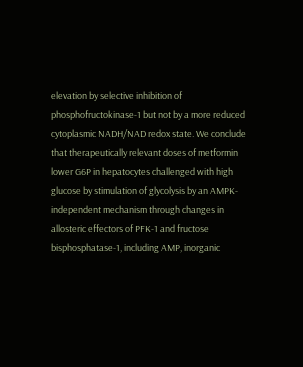elevation by selective inhibition of phosphofructokinase-1 but not by a more reduced cytoplasmic NADH/NAD redox state. We conclude that therapeutically relevant doses of metformin lower G6P in hepatocytes challenged with high glucose by stimulation of glycolysis by an AMPK-independent mechanism through changes in allosteric effectors of PFK-1 and fructose bisphosphatase-1, including AMP, inorganic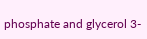phosphate and glycerol 3-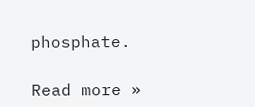phosphate.

Read more »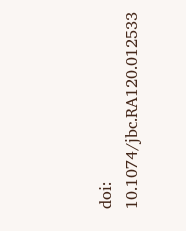doi: 10.1074/jbc.RA120.012533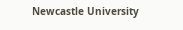Newcastle University